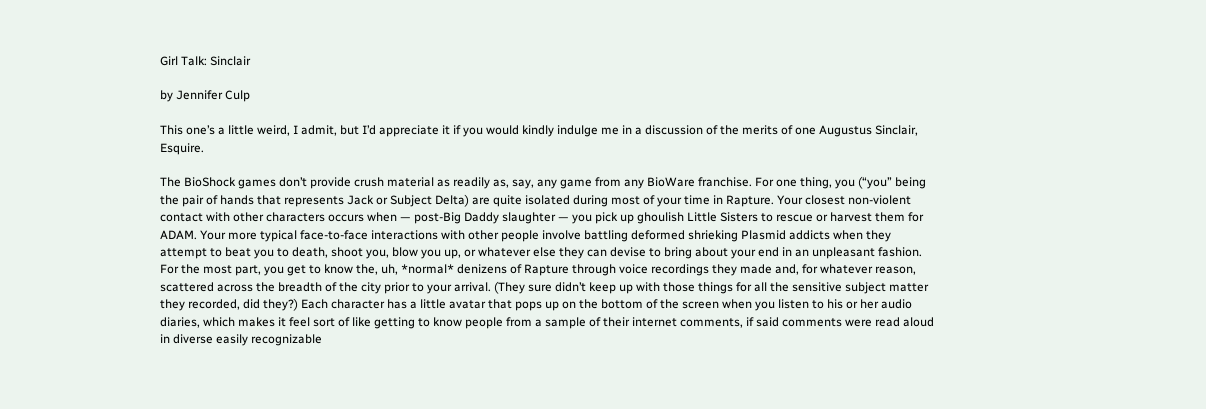Girl Talk: Sinclair

by Jennifer Culp

This one’s a little weird, I admit, but I’d appreciate it if you would kindly indulge me in a discussion of the merits of one Augustus Sinclair, Esquire.

The BioShock games don’t provide crush material as readily as, say, any game from any BioWare franchise. For one thing, you (“you” being the pair of hands that represents Jack or Subject Delta) are quite isolated during most of your time in Rapture. Your closest non-violent contact with other characters occurs when — post-Big Daddy slaughter — you pick up ghoulish Little Sisters to rescue or harvest them for ADAM. Your more typical face-to-face interactions with other people involve battling deformed shrieking Plasmid addicts when they attempt to beat you to death, shoot you, blow you up, or whatever else they can devise to bring about your end in an unpleasant fashion. For the most part, you get to know the, uh, *normal* denizens of Rapture through voice recordings they made and, for whatever reason, scattered across the breadth of the city prior to your arrival. (They sure didn’t keep up with those things for all the sensitive subject matter they recorded, did they?) Each character has a little avatar that pops up on the bottom of the screen when you listen to his or her audio diaries, which makes it feel sort of like getting to know people from a sample of their internet comments, if said comments were read aloud in diverse easily recognizable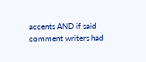accents AND if said comment writers had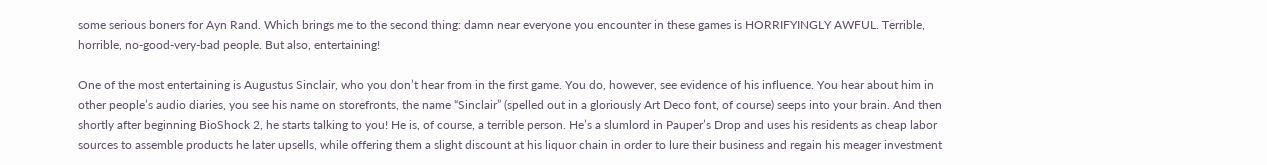some serious boners for Ayn Rand. Which brings me to the second thing: damn near everyone you encounter in these games is HORRIFYINGLY AWFUL. Terrible, horrible, no-good-very-bad people. But also, entertaining!

One of the most entertaining is Augustus Sinclair, who you don’t hear from in the first game. You do, however, see evidence of his influence. You hear about him in other people’s audio diaries, you see his name on storefronts, the name “Sinclair” (spelled out in a gloriously Art Deco font, of course) seeps into your brain. And then shortly after beginning BioShock 2, he starts talking to you! He is, of course, a terrible person. He’s a slumlord in Pauper’s Drop and uses his residents as cheap labor sources to assemble products he later upsells, while offering them a slight discount at his liquor chain in order to lure their business and regain his meager investment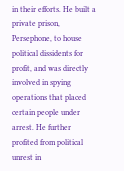in their efforts. He built a private prison, Persephone, to house political dissidents for profit, and was directly involved in spying operations that placed certain people under arrest. He further profited from political unrest in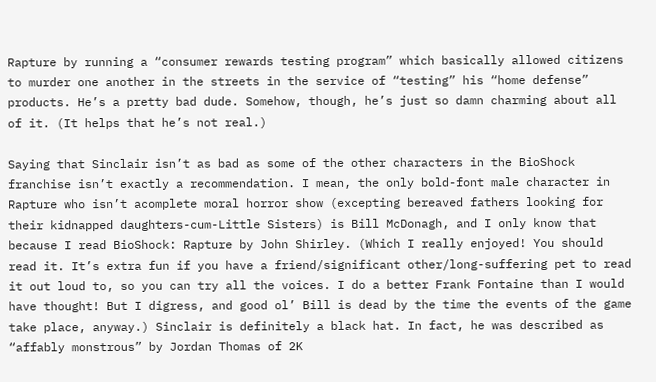Rapture by running a “consumer rewards testing program” which basically allowed citizens to murder one another in the streets in the service of “testing” his “home defense” products. He’s a pretty bad dude. Somehow, though, he’s just so damn charming about all of it. (It helps that he’s not real.)

Saying that Sinclair isn’t as bad as some of the other characters in the BioShock franchise isn’t exactly a recommendation. I mean, the only bold-font male character in Rapture who isn’t acomplete moral horror show (excepting bereaved fathers looking for their kidnapped daughters-cum-Little Sisters) is Bill McDonagh, and I only know that because I read BioShock: Rapture by John Shirley. (Which I really enjoyed! You should read it. It’s extra fun if you have a friend/significant other/long-suffering pet to read it out loud to, so you can try all the voices. I do a better Frank Fontaine than I would have thought! But I digress, and good ol’ Bill is dead by the time the events of the game take place, anyway.) Sinclair is definitely a black hat. In fact, he was described as “affably monstrous” by Jordan Thomas of 2K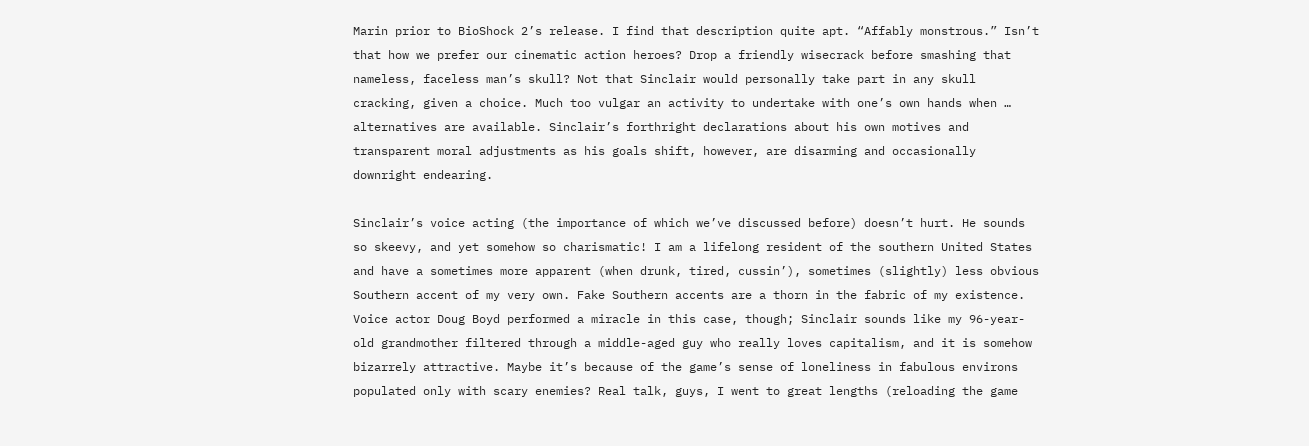Marin prior to BioShock 2’s release. I find that description quite apt. “Affably monstrous.” Isn’t that how we prefer our cinematic action heroes? Drop a friendly wisecrack before smashing that nameless, faceless man’s skull? Not that Sinclair would personally take part in any skull cracking, given a choice. Much too vulgar an activity to undertake with one’s own hands when … alternatives are available. Sinclair’s forthright declarations about his own motives and transparent moral adjustments as his goals shift, however, are disarming and occasionally downright endearing.

Sinclair’s voice acting (the importance of which we’ve discussed before) doesn’t hurt. He sounds so skeevy, and yet somehow so charismatic! I am a lifelong resident of the southern United States and have a sometimes more apparent (when drunk, tired, cussin’), sometimes (slightly) less obvious Southern accent of my very own. Fake Southern accents are a thorn in the fabric of my existence. Voice actor Doug Boyd performed a miracle in this case, though; Sinclair sounds like my 96-year-old grandmother filtered through a middle-aged guy who really loves capitalism, and it is somehow bizarrely attractive. Maybe it’s because of the game’s sense of loneliness in fabulous environs populated only with scary enemies? Real talk, guys, I went to great lengths (reloading the game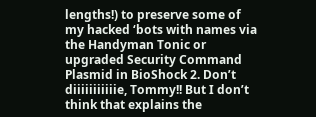lengths!) to preserve some of my hacked ‘bots with names via the Handyman Tonic or upgraded Security Command Plasmid in BioShock 2. Don’t diiiiiiiiiiie, Tommy!! But I don’t think that explains the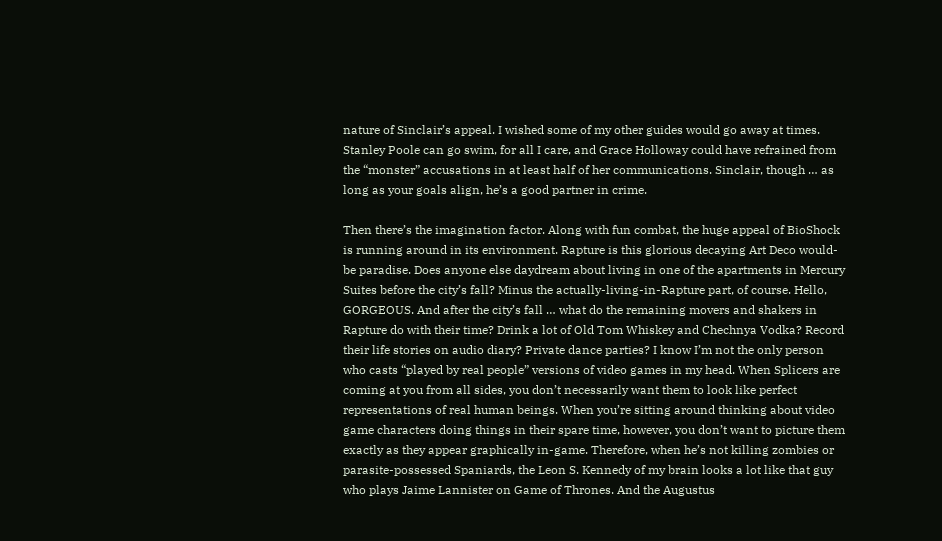nature of Sinclair’s appeal. I wished some of my other guides would go away at times. Stanley Poole can go swim, for all I care, and Grace Holloway could have refrained from the “monster” accusations in at least half of her communications. Sinclair, though … as long as your goals align, he’s a good partner in crime.

Then there’s the imagination factor. Along with fun combat, the huge appeal of BioShock is running around in its environment. Rapture is this glorious decaying Art Deco would-be paradise. Does anyone else daydream about living in one of the apartments in Mercury Suites before the city’s fall? Minus the actually-living-in-Rapture part, of course. Hello, GORGEOUS. And after the city’s fall … what do the remaining movers and shakers in Rapture do with their time? Drink a lot of Old Tom Whiskey and Chechnya Vodka? Record their life stories on audio diary? Private dance parties? I know I’m not the only person who casts “played by real people” versions of video games in my head. When Splicers are coming at you from all sides, you don’t necessarily want them to look like perfect representations of real human beings. When you’re sitting around thinking about video game characters doing things in their spare time, however, you don’t want to picture them exactly as they appear graphically in-game. Therefore, when he’s not killing zombies or parasite-possessed Spaniards, the Leon S. Kennedy of my brain looks a lot like that guy who plays Jaime Lannister on Game of Thrones. And the Augustus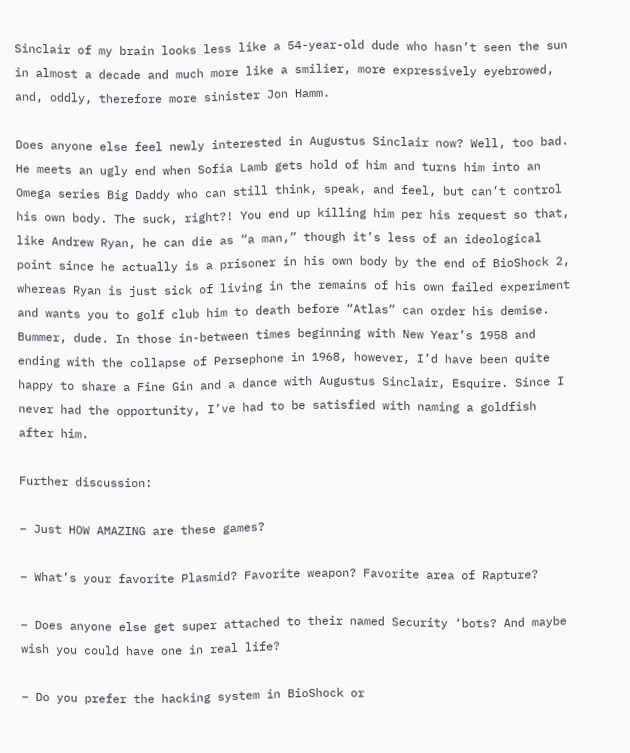Sinclair of my brain looks less like a 54-year-old dude who hasn’t seen the sun in almost a decade and much more like a smilier, more expressively eyebrowed, and, oddly, therefore more sinister Jon Hamm.

Does anyone else feel newly interested in Augustus Sinclair now? Well, too bad. He meets an ugly end when Sofia Lamb gets hold of him and turns him into an Omega series Big Daddy who can still think, speak, and feel, but can’t control his own body. The suck, right?! You end up killing him per his request so that, like Andrew Ryan, he can die as “a man,” though it’s less of an ideological point since he actually is a prisoner in his own body by the end of BioShock 2, whereas Ryan is just sick of living in the remains of his own failed experiment and wants you to golf club him to death before “Atlas” can order his demise. Bummer, dude. In those in-between times beginning with New Year’s 1958 and ending with the collapse of Persephone in 1968, however, I’d have been quite happy to share a Fine Gin and a dance with Augustus Sinclair, Esquire. Since I never had the opportunity, I’ve had to be satisfied with naming a goldfish after him.

Further discussion:

– Just HOW AMAZING are these games?

– What’s your favorite Plasmid? Favorite weapon? Favorite area of Rapture?

– Does anyone else get super attached to their named Security ‘bots? And maybe wish you could have one in real life?

– Do you prefer the hacking system in BioShock or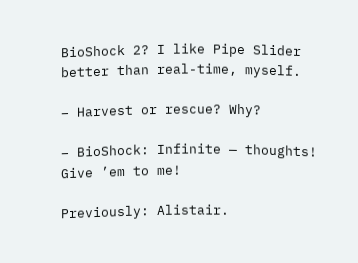BioShock 2? I like Pipe Slider better than real-time, myself.

– Harvest or rescue? Why?

– BioShock: Infinite — thoughts! Give ’em to me!

Previously: Alistair.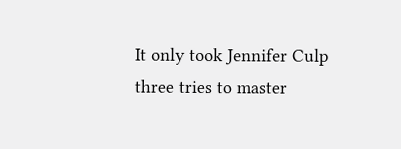It only took Jennifer Culp three tries to master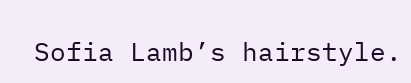Sofia Lamb’s hairstyle.